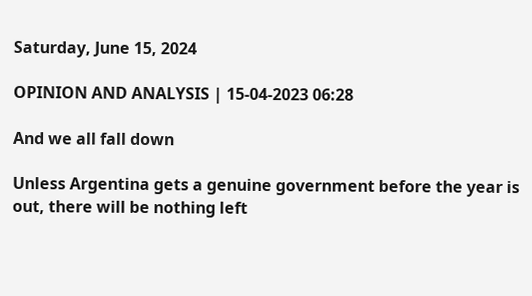Saturday, June 15, 2024

OPINION AND ANALYSIS | 15-04-2023 06:28

And we all fall down

Unless Argentina gets a genuine government before the year is out, there will be nothing left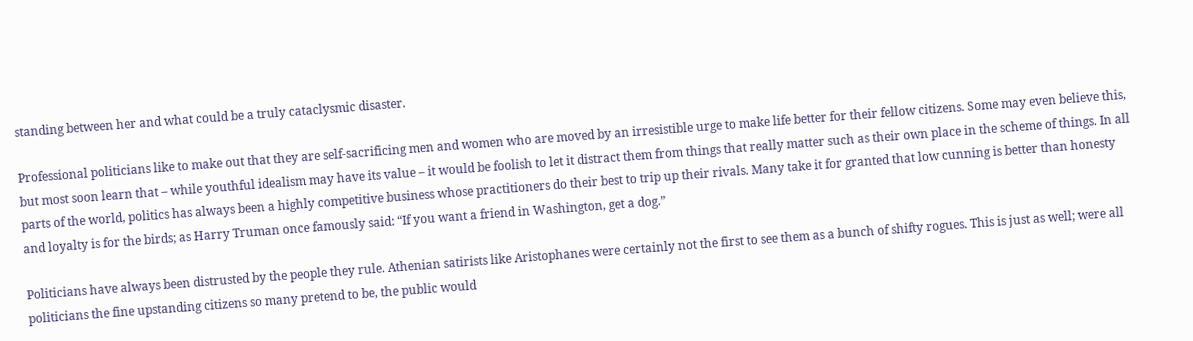standing between her and what could be a truly cataclysmic disaster.

Professional politicians like to make out that they are self-sacrificing men and women who are moved by an irresistible urge to make life better for their fellow citizens. Some may even believe this, but most soon learn that – while youthful idealism may have its value – it would be foolish to let it distract them from things that really matter such as their own place in the scheme of things. In all parts of the world, politics has always been a highly competitive business whose practitioners do their best to trip up their rivals. Many take it for granted that low cunning is better than honesty and loyalty is for the birds; as Harry Truman once famously said: “If you want a friend in Washington, get a dog.”

Politicians have always been distrusted by the people they rule. Athenian satirists like Aristophanes were certainly not the first to see them as a bunch of shifty rogues. This is just as well; were all politicians the fine upstanding citizens so many pretend to be, the public would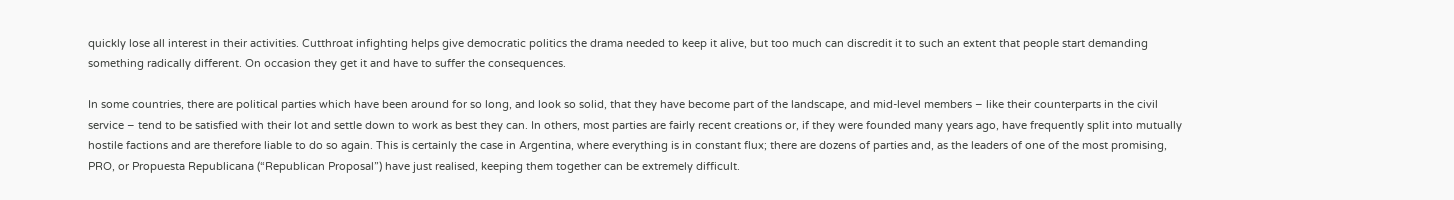quickly lose all interest in their activities. Cutthroat infighting helps give democratic politics the drama needed to keep it alive, but too much can discredit it to such an extent that people start demanding something radically different. On occasion they get it and have to suffer the consequences.

In some countries, there are political parties which have been around for so long, and look so solid, that they have become part of the landscape, and mid-level members – like their counterparts in the civil service – tend to be satisfied with their lot and settle down to work as best they can. In others, most parties are fairly recent creations or, if they were founded many years ago, have frequently split into mutually hostile factions and are therefore liable to do so again. This is certainly the case in Argentina, where everything is in constant flux; there are dozens of parties and, as the leaders of one of the most promising, PRO, or Propuesta Republicana (“Republican Proposal”) have just realised, keeping them together can be extremely difficult.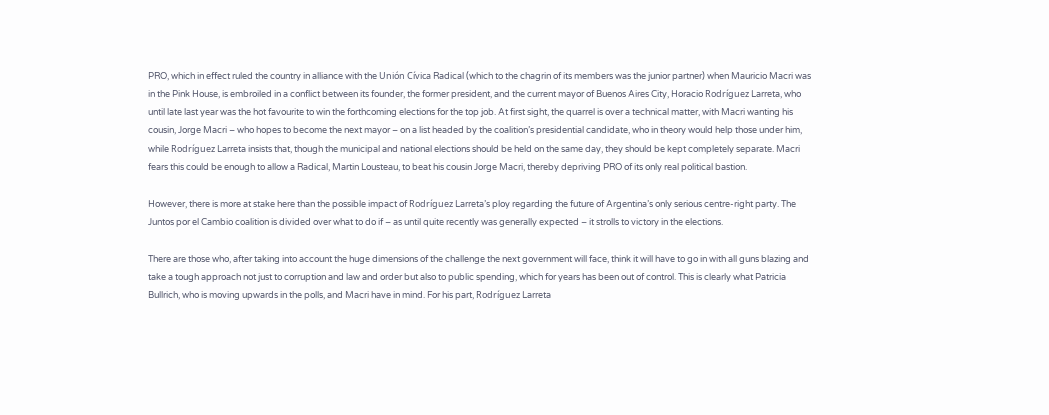PRO, which in effect ruled the country in alliance with the Unión Cívica Radical (which to the chagrin of its members was the junior partner) when Mauricio Macri was in the Pink House, is embroiled in a conflict between its founder, the former president, and the current mayor of Buenos Aires City, Horacio Rodríguez Larreta, who until late last year was the hot favourite to win the forthcoming elections for the top job. At first sight, the quarrel is over a technical matter, with Macri wanting his cousin, Jorge Macri – who hopes to become the next mayor – on a list headed by the coalition’s presidential candidate, who in theory would help those under him, while Rodríguez Larreta insists that, though the municipal and national elections should be held on the same day, they should be kept completely separate. Macri fears this could be enough to allow a Radical, Martin Lousteau, to beat his cousin Jorge Macri, thereby depriving PRO of its only real political bastion.

However, there is more at stake here than the possible impact of Rodríguez Larreta’s ploy regarding the future of Argentina’s only serious centre-right party. The Juntos por el Cambio coalition is divided over what to do if – as until quite recently was generally expected – it strolls to victory in the elections.

There are those who, after taking into account the huge dimensions of the challenge the next government will face, think it will have to go in with all guns blazing and take a tough approach not just to corruption and law and order but also to public spending, which for years has been out of control. This is clearly what Patricia Bullrich, who is moving upwards in the polls, and Macri have in mind. For his part, Rodríguez Larreta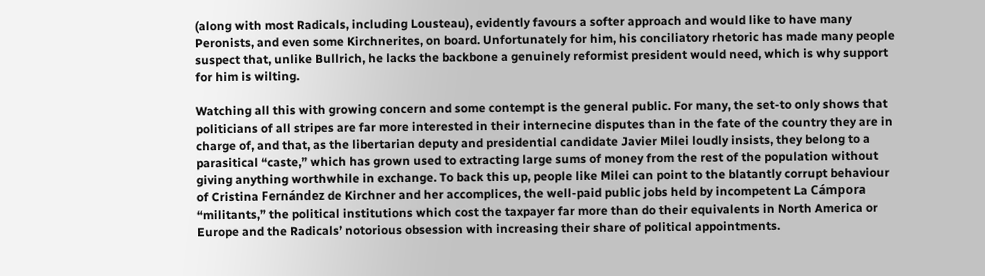(along with most Radicals, including Lousteau), evidently favours a softer approach and would like to have many Peronists, and even some Kirchnerites, on board. Unfortunately for him, his conciliatory rhetoric has made many people suspect that, unlike Bullrich, he lacks the backbone a genuinely reformist president would need, which is why support for him is wilting.

Watching all this with growing concern and some contempt is the general public. For many, the set-to only shows that politicians of all stripes are far more interested in their internecine disputes than in the fate of the country they are in charge of, and that, as the libertarian deputy and presidential candidate Javier Milei loudly insists, they belong to a parasitical “caste,” which has grown used to extracting large sums of money from the rest of the population without giving anything worthwhile in exchange. To back this up, people like Milei can point to the blatantly corrupt behaviour of Cristina Fernández de Kirchner and her accomplices, the well-paid public jobs held by incompetent La Cámpora “militants,” the political institutions which cost the taxpayer far more than do their equivalents in North America or Europe and the Radicals’ notorious obsession with increasing their share of political appointments.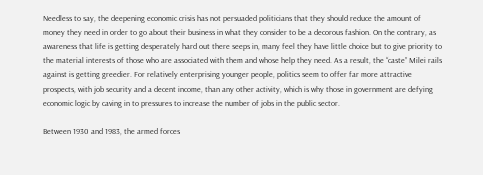Needless to say, the deepening economic crisis has not persuaded politicians that they should reduce the amount of money they need in order to go about their business in what they consider to be a decorous fashion. On the contrary, as awareness that life is getting desperately hard out there seeps in, many feel they have little choice but to give priority to the material interests of those who are associated with them and whose help they need. As a result, the “caste” Milei rails against is getting greedier. For relatively enterprising younger people, politics seem to offer far more attractive prospects, with job security and a decent income, than any other activity, which is why those in government are defying economic logic by caving in to pressures to increase the number of jobs in the public sector.

Between 1930 and 1983, the armed forces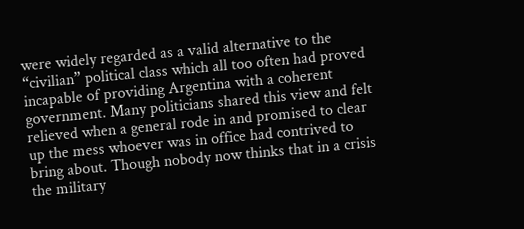were widely regarded as a valid alternative to the “civilian” political class which all too often had proved incapable of providing Argentina with a coherent government. Many politicians shared this view and felt relieved when a general rode in and promised to clear up the mess whoever was in office had contrived to bring about. Though nobody now thinks that in a crisis the military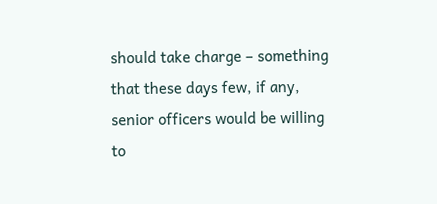should take charge – something that these days few, if any, senior officers would be willing to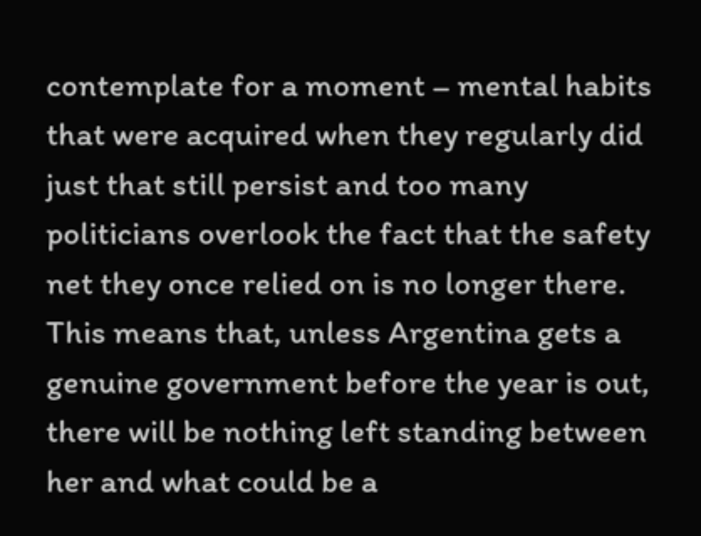contemplate for a moment – mental habits that were acquired when they regularly did just that still persist and too many politicians overlook the fact that the safety net they once relied on is no longer there. This means that, unless Argentina gets a genuine government before the year is out, there will be nothing left standing between her and what could be a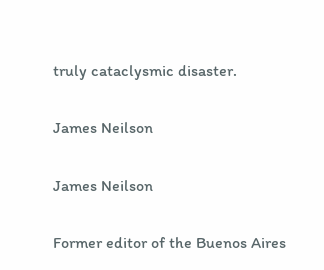truly cataclysmic disaster.

James Neilson

James Neilson

Former editor of the Buenos Aires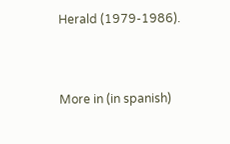Herald (1979-1986).


More in (in spanish)